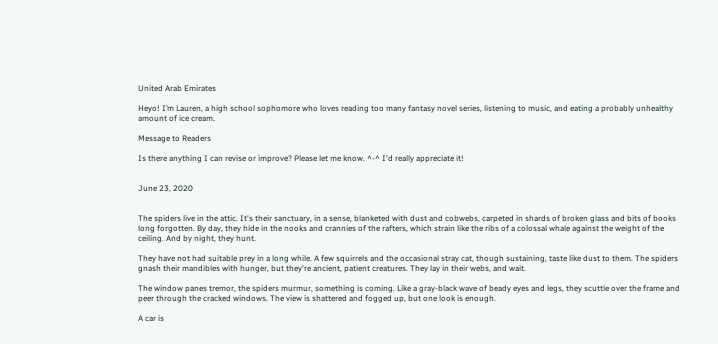United Arab Emirates

Heyo! I’m Lauren, a high school sophomore who loves reading too many fantasy novel series, listening to music, and eating a probably unhealthy amount of ice cream.

Message to Readers

Is there anything I can revise or improve? Please let me know. ^-^ I'd really appreciate it!


June 23, 2020


The spiders live in the attic. It's their sanctuary, in a sense, blanketed with dust and cobwebs, carpeted in shards of broken glass and bits of books long forgotten. By day, they hide in the nooks and crannies of the rafters, which strain like the ribs of a colossal whale against the weight of the ceiling. And by night, they hunt.

They have not had suitable prey in a long while. A few squirrels and the occasional stray cat, though sustaining, taste like dust to them. The spiders gnash their mandibles with hunger, but they're ancient, patient creatures. They lay in their webs, and wait.

The window panes tremor, the spiders murmur, something is coming. Like a gray-black wave of beady eyes and legs, they scuttle over the frame and peer through the cracked windows. The view is shattered and fogged up, but one look is enough.

A car is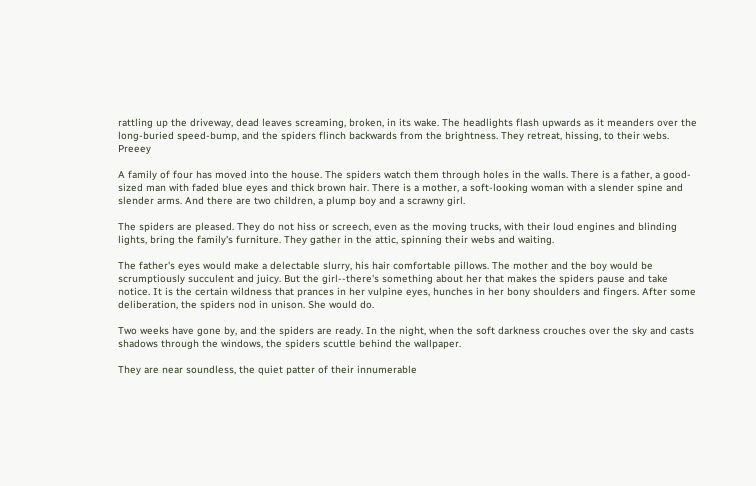rattling up the driveway, dead leaves screaming, broken, in its wake. The headlights flash upwards as it meanders over the long-buried speed-bump, and the spiders flinch backwards from the brightness. They retreat, hissing, to their webs. Preeey

A family of four has moved into the house. The spiders watch them through holes in the walls. There is a father, a good-sized man with faded blue eyes and thick brown hair. There is a mother, a soft-looking woman with a slender spine and slender arms. And there are two children, a plump boy and a scrawny girl.

The spiders are pleased. They do not hiss or screech, even as the moving trucks, with their loud engines and blinding lights, bring the family's furniture. They gather in the attic, spinning their webs and waiting.

The father's eyes would make a delectable slurry, his hair comfortable pillows. The mother and the boy would be scrumptiously succulent and juicy. But the girl--there's something about her that makes the spiders pause and take notice. It is the certain wildness that prances in her vulpine eyes, hunches in her bony shoulders and fingers. After some deliberation, the spiders nod in unison. She would do.

Two weeks have gone by, and the spiders are ready. In the night, when the soft darkness crouches over the sky and casts shadows through the windows, the spiders scuttle behind the wallpaper.

They are near soundless, the quiet patter of their innumerable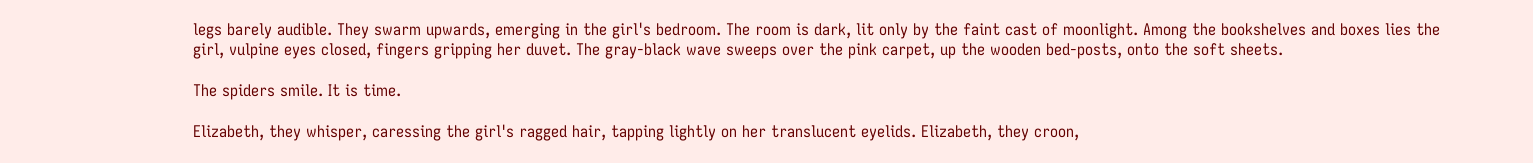legs barely audible. They swarm upwards, emerging in the girl's bedroom. The room is dark, lit only by the faint cast of moonlight. Among the bookshelves and boxes lies the girl, vulpine eyes closed, fingers gripping her duvet. The gray-black wave sweeps over the pink carpet, up the wooden bed-posts, onto the soft sheets.

The spiders smile. It is time.

Elizabeth, they whisper, caressing the girl's ragged hair, tapping lightly on her translucent eyelids. Elizabeth, they croon,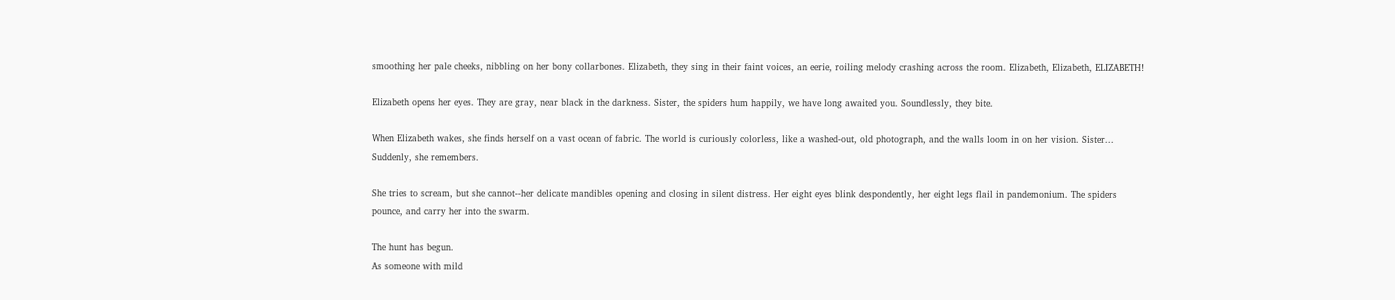smoothing her pale cheeks, nibbling on her bony collarbones. Elizabeth, they sing in their faint voices, an eerie, roiling melody crashing across the room. Elizabeth, Elizabeth, ELIZABETH!

Elizabeth opens her eyes. They are gray, near black in the darkness. Sister, the spiders hum happily, we have long awaited you. Soundlessly, they bite.

When Elizabeth wakes, she finds herself on a vast ocean of fabric. The world is curiously colorless, like a washed-out, old photograph, and the walls loom in on her vision. Sister... Suddenly, she remembers.

She tries to scream, but she cannot--her delicate mandibles opening and closing in silent distress. Her eight eyes blink despondently, her eight legs flail in pandemonium. The spiders pounce, and carry her into the swarm.

The hunt has begun.
As someone with mild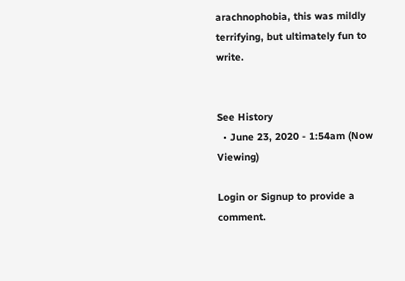arachnophobia, this was mildly terrifying, but ultimately fun to write.


See History
  • June 23, 2020 - 1:54am (Now Viewing)

Login or Signup to provide a comment.